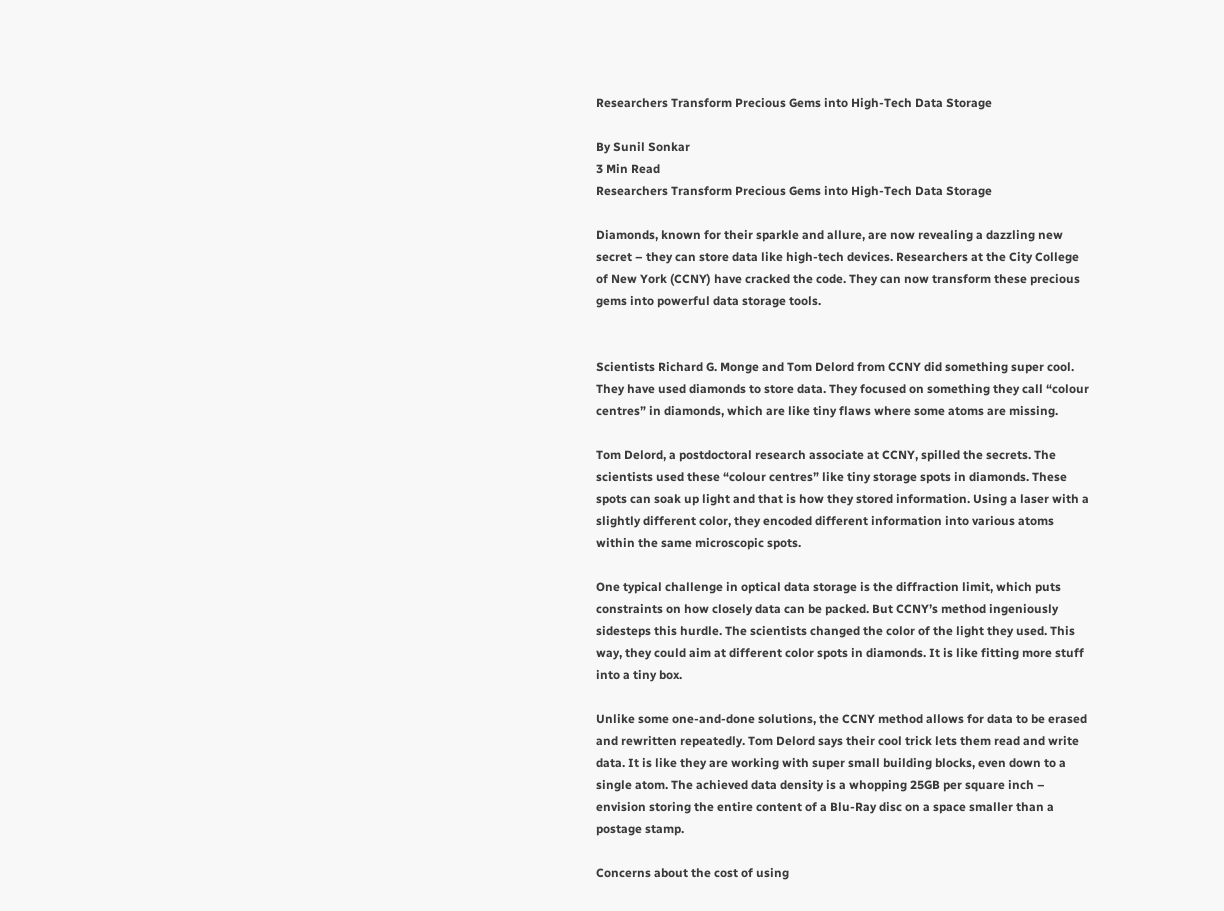Researchers Transform Precious Gems into High-Tech Data Storage

By Sunil Sonkar
3 Min Read
Researchers Transform Precious Gems into High-Tech Data Storage

Diamonds, known for their sparkle and allure, are now revealing a dazzling new secret – they can store data like high-tech devices. Researchers at the City College of New York (CCNY) have cracked the code. They can now transform these precious gems into powerful data storage tools.


Scientists Richard G. Monge and Tom Delord from CCNY did something super cool. They have used diamonds to store data. They focused on something they call “colour centres” in diamonds, which are like tiny flaws where some atoms are missing.

Tom Delord, a postdoctoral research associate at CCNY, spilled the secrets. The scientists used these “colour centres” like tiny storage spots in diamonds. These spots can soak up light and that is how they stored information. Using a laser with a slightly different color, they encoded different information into various atoms within the same microscopic spots.

One typical challenge in optical data storage is the diffraction limit, which puts constraints on how closely data can be packed. But CCNY’s method ingeniously sidesteps this hurdle. The scientists changed the color of the light they used. This way, they could aim at different color spots in diamonds. It is like fitting more stuff into a tiny box.

Unlike some one-and-done solutions, the CCNY method allows for data to be erased and rewritten repeatedly. Tom Delord says their cool trick lets them read and write data. It is like they are working with super small building blocks, even down to a single atom. The achieved data density is a whopping 25GB per square inch – envision storing the entire content of a Blu-Ray disc on a space smaller than a postage stamp.

Concerns about the cost of using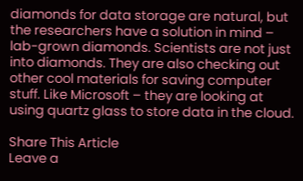diamonds for data storage are natural, but the researchers have a solution in mind – lab-grown diamonds. Scientists are not just into diamonds. They are also checking out other cool materials for saving computer stuff. Like Microsoft – they are looking at using quartz glass to store data in the cloud.

Share This Article
Leave a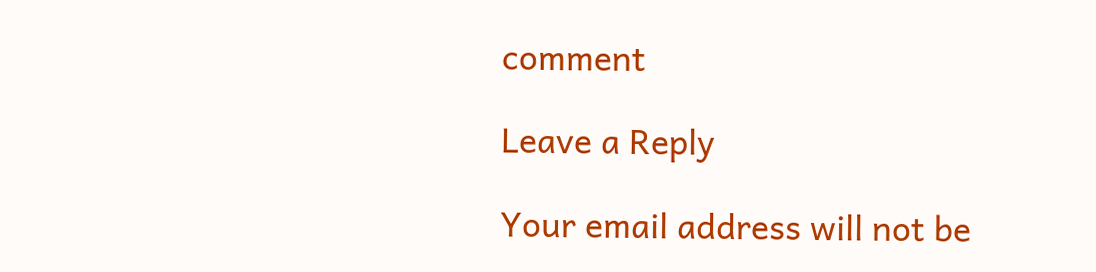comment

Leave a Reply

Your email address will not be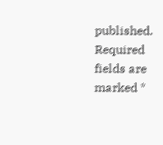published. Required fields are marked *